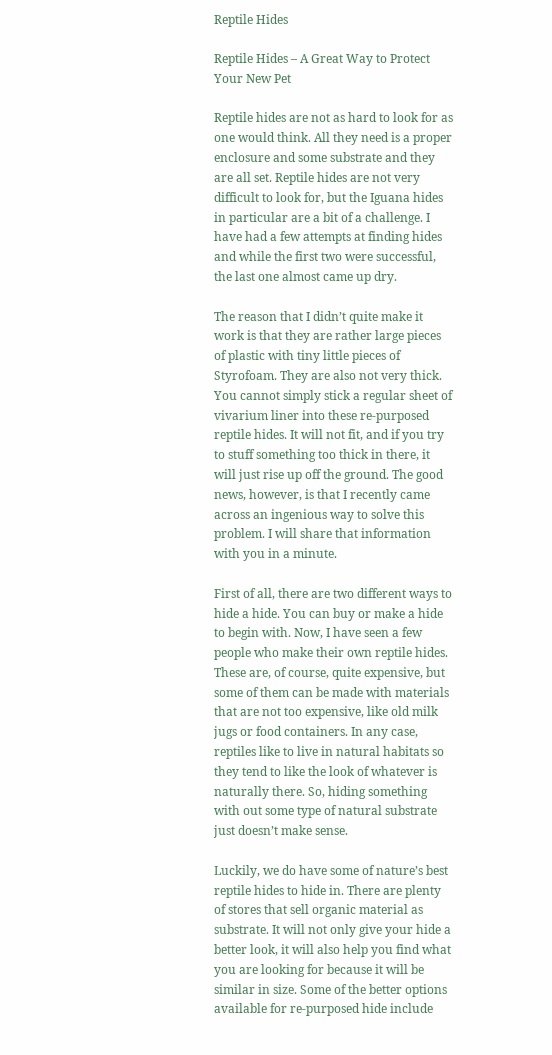Reptile Hides

Reptile Hides – A Great Way to Protect Your New Pet

Reptile hides are not as hard to look for as one would think. All they need is a proper enclosure and some substrate and they are all set. Reptile hides are not very difficult to look for, but the Iguana hides in particular are a bit of a challenge. I have had a few attempts at finding hides and while the first two were successful, the last one almost came up dry.

The reason that I didn’t quite make it work is that they are rather large pieces of plastic with tiny little pieces of Styrofoam. They are also not very thick. You cannot simply stick a regular sheet of vivarium liner into these re-purposed reptile hides. It will not fit, and if you try to stuff something too thick in there, it will just rise up off the ground. The good news, however, is that I recently came across an ingenious way to solve this problem. I will share that information with you in a minute.

First of all, there are two different ways to hide a hide. You can buy or make a hide to begin with. Now, I have seen a few people who make their own reptile hides. These are, of course, quite expensive, but some of them can be made with materials that are not too expensive, like old milk jugs or food containers. In any case, reptiles like to live in natural habitats so they tend to like the look of whatever is naturally there. So, hiding something with out some type of natural substrate just doesn’t make sense.

Luckily, we do have some of nature’s best reptile hides to hide in. There are plenty of stores that sell organic material as substrate. It will not only give your hide a better look, it will also help you find what you are looking for because it will be similar in size. Some of the better options available for re-purposed hide include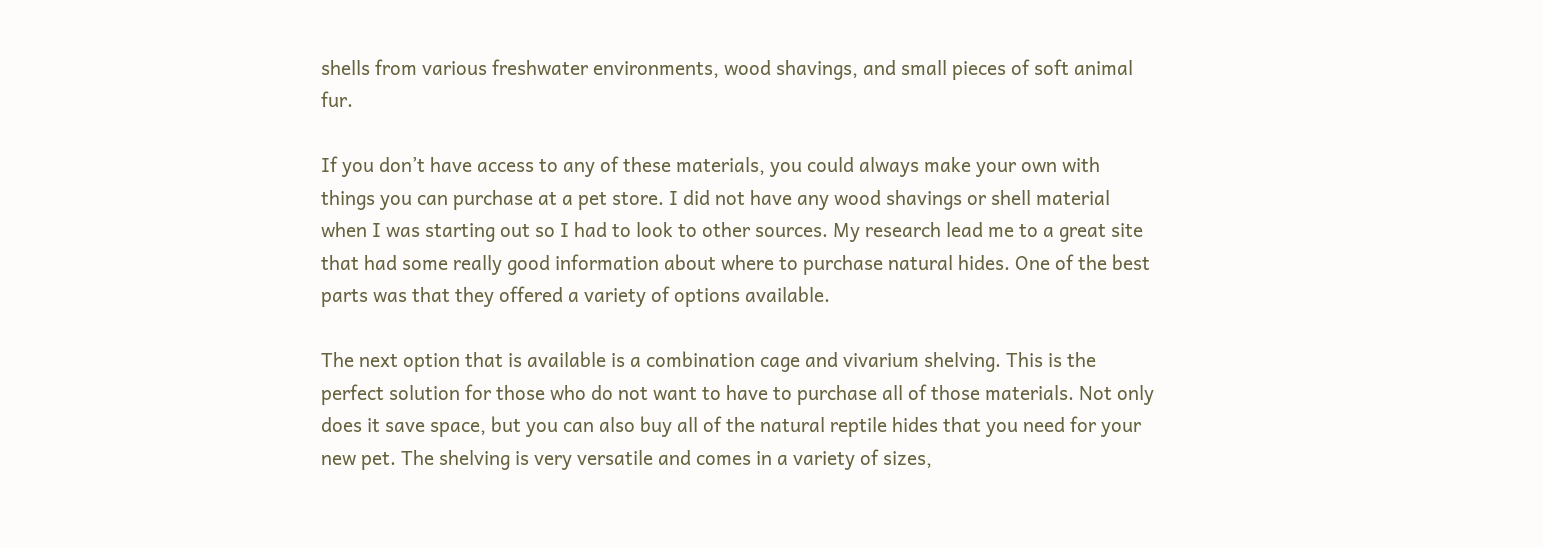shells from various freshwater environments, wood shavings, and small pieces of soft animal fur.

If you don’t have access to any of these materials, you could always make your own with things you can purchase at a pet store. I did not have any wood shavings or shell material when I was starting out so I had to look to other sources. My research lead me to a great site that had some really good information about where to purchase natural hides. One of the best parts was that they offered a variety of options available.

The next option that is available is a combination cage and vivarium shelving. This is the perfect solution for those who do not want to have to purchase all of those materials. Not only does it save space, but you can also buy all of the natural reptile hides that you need for your new pet. The shelving is very versatile and comes in a variety of sizes,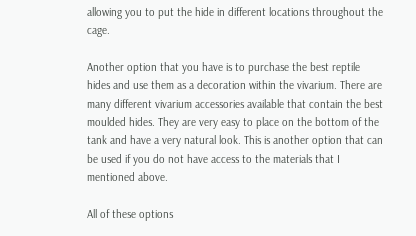allowing you to put the hide in different locations throughout the cage.

Another option that you have is to purchase the best reptile hides and use them as a decoration within the vivarium. There are many different vivarium accessories available that contain the best moulded hides. They are very easy to place on the bottom of the tank and have a very natural look. This is another option that can be used if you do not have access to the materials that I mentioned above.

All of these options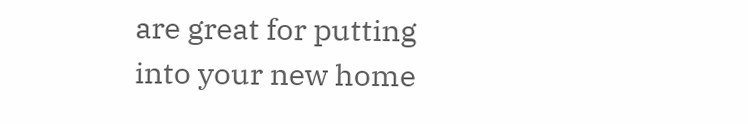are great for putting into your new home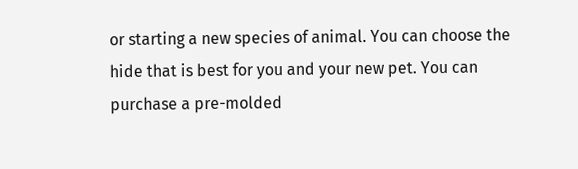or starting a new species of animal. You can choose the hide that is best for you and your new pet. You can purchase a pre-molded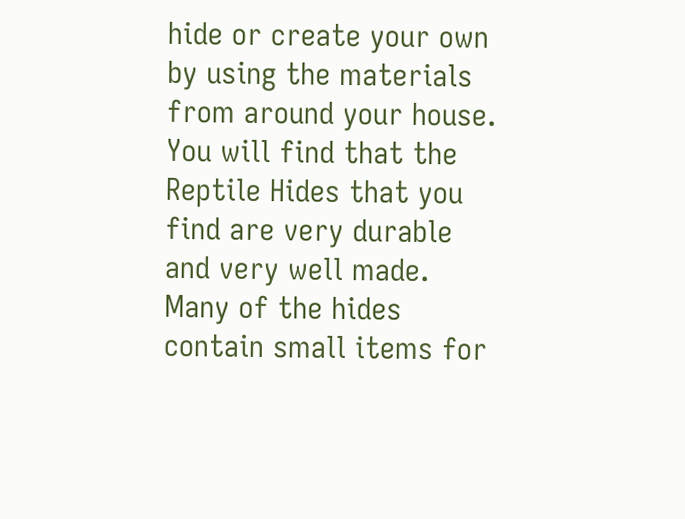hide or create your own by using the materials from around your house. You will find that the Reptile Hides that you find are very durable and very well made. Many of the hides contain small items for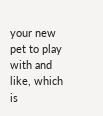your new pet to play with and like, which is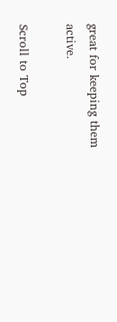great for keeping them active.

Scroll to Top